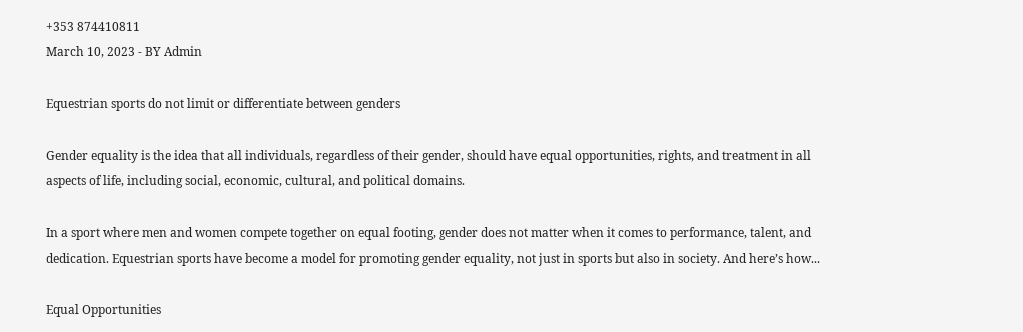+353 874410811
March 10, 2023 - BY Admin

Equestrian sports do not limit or differentiate between genders

Gender equality is the idea that all individuals, regardless of their gender, should have equal opportunities, rights, and treatment in all aspects of life, including social, economic, cultural, and political domains.

In a sport where men and women compete together on equal footing, gender does not matter when it comes to performance, talent, and dedication. Equestrian sports have become a model for promoting gender equality, not just in sports but also in society. And here’s how...

Equal Opportunities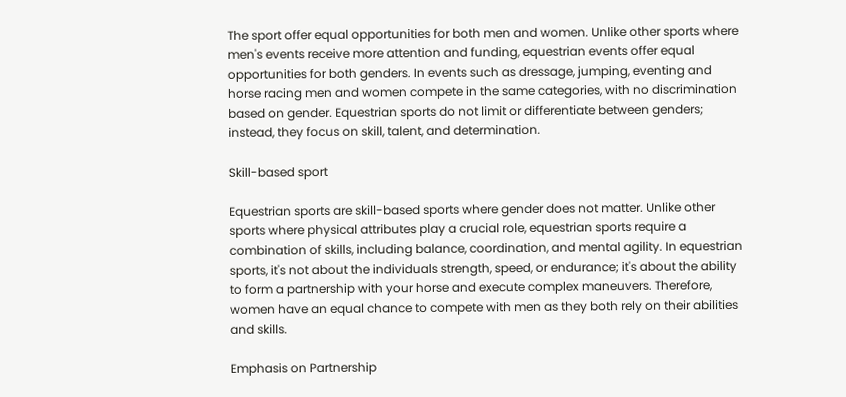The sport offer equal opportunities for both men and women. Unlike other sports where men's events receive more attention and funding, equestrian events offer equal opportunities for both genders. In events such as dressage, jumping, eventing and horse racing men and women compete in the same categories, with no discrimination based on gender. Equestrian sports do not limit or differentiate between genders; instead, they focus on skill, talent, and determination.

Skill-based sport

Equestrian sports are skill-based sports where gender does not matter. Unlike other sports where physical attributes play a crucial role, equestrian sports require a combination of skills, including balance, coordination, and mental agility. In equestrian sports, it's not about the individuals strength, speed, or endurance; it's about the ability to form a partnership with your horse and execute complex maneuvers. Therefore, women have an equal chance to compete with men as they both rely on their abilities and skills.

Emphasis on Partnership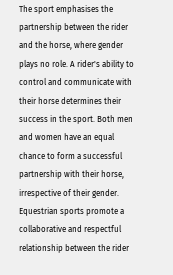The sport emphasises the partnership between the rider and the horse, where gender plays no role. A rider's ability to control and communicate with their horse determines their success in the sport. Both men and women have an equal chance to form a successful partnership with their horse, irrespective of their gender. Equestrian sports promote a collaborative and respectful relationship between the rider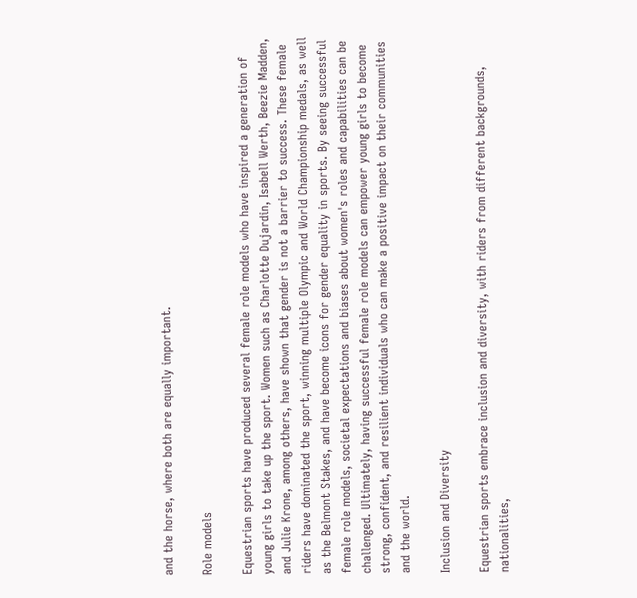and the horse, where both are equally important.

Role models

Equestrian sports have produced several female role models who have inspired a generation of young girls to take up the sport. Women such as Charlotte Dujardin, Isabell Werth, Beezie Madden, and Julie Krone, among others, have shown that gender is not a barrier to success. These female riders have dominated the sport, winning multiple Olympic and World Championship medals, as well as the Belmont Stakes, and have become icons for gender equality in sports. By seeing successful female role models, societal expectations and biases about women's roles and capabilities can be challenged. Ultimately, having successful female role models can empower young girls to become strong, confident, and resilient individuals who can make a positive impact on their communities and the world.

Inclusion and Diversity

Equestrian sports embrace inclusion and diversity, with riders from different backgrounds, nationalities,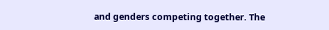and genders competing together. The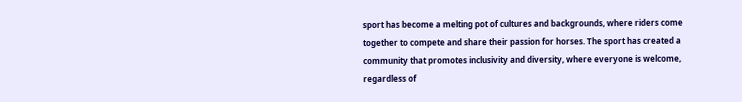sport has become a melting pot of cultures and backgrounds, where riders come together to compete and share their passion for horses. The sport has created a community that promotes inclusivity and diversity, where everyone is welcome, regardless of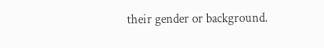their gender or background.